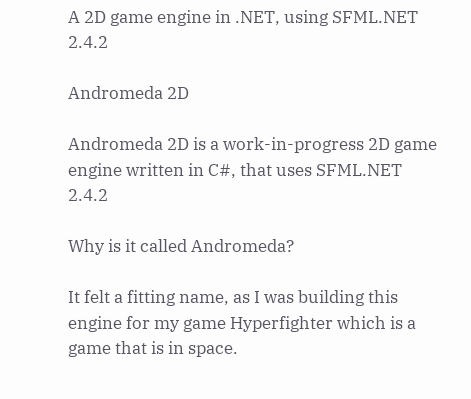A 2D game engine in .NET, using SFML.NET 2.4.2

Andromeda 2D

Andromeda 2D is a work-in-progress 2D game engine written in C#, that uses SFML.NET 2.4.2

Why is it called Andromeda?

It felt a fitting name, as I was building this engine for my game Hyperfighter which is a game that is in space.